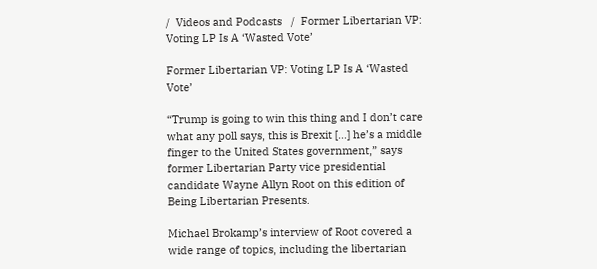/  Videos and Podcasts   /  Former Libertarian VP: Voting LP Is A ‘Wasted Vote’

Former Libertarian VP: Voting LP Is A ‘Wasted Vote’

“Trump is going to win this thing and I don’t care what any poll says, this is Brexit […] he’s a middle finger to the United States government,” says former Libertarian Party vice presidential candidate Wayne Allyn Root on this edition of Being Libertarian Presents.

Michael Brokamp’s interview of Root covered a wide range of topics, including the libertarian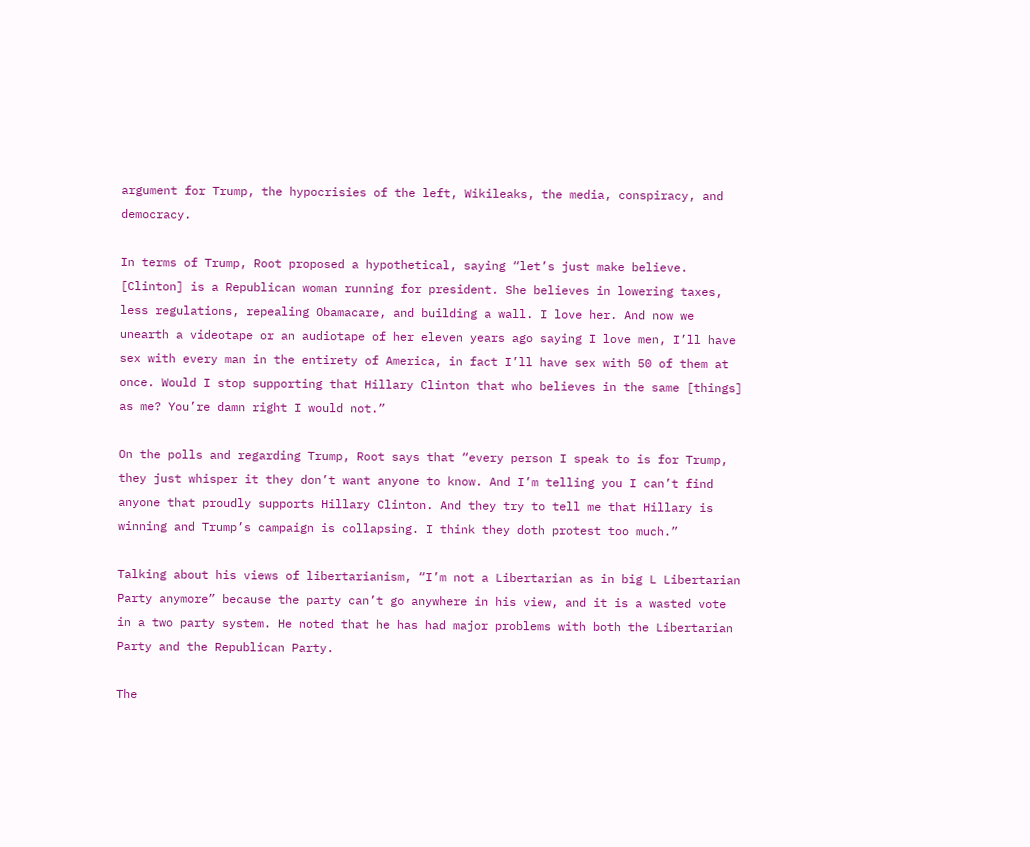argument for Trump, the hypocrisies of the left, Wikileaks, the media, conspiracy, and democracy.

In terms of Trump, Root proposed a hypothetical, saying “let’s just make believe. [Clinton] is a Republican woman running for president. She believes in lowering taxes, less regulations, repealing Obamacare, and building a wall. I love her. And now we unearth a videotape or an audiotape of her eleven years ago saying I love men, I’ll have sex with every man in the entirety of America, in fact I’ll have sex with 50 of them at once. Would I stop supporting that Hillary Clinton that who believes in the same [things] as me? You’re damn right I would not.”

On the polls and regarding Trump, Root says that “every person I speak to is for Trump, they just whisper it they don’t want anyone to know. And I’m telling you I can’t find anyone that proudly supports Hillary Clinton. And they try to tell me that Hillary is winning and Trump’s campaign is collapsing. I think they doth protest too much.”

Talking about his views of libertarianism, “I’m not a Libertarian as in big L Libertarian Party anymore” because the party can’t go anywhere in his view, and it is a wasted vote in a two party system. He noted that he has had major problems with both the Libertarian Party and the Republican Party.

The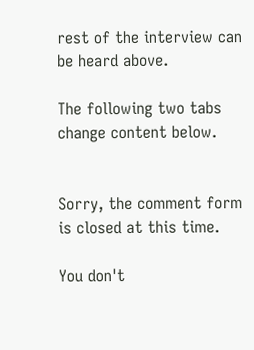rest of the interview can be heard above.

The following two tabs change content below.


Sorry, the comment form is closed at this time.

You don't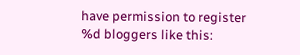have permission to register
%d bloggers like this: